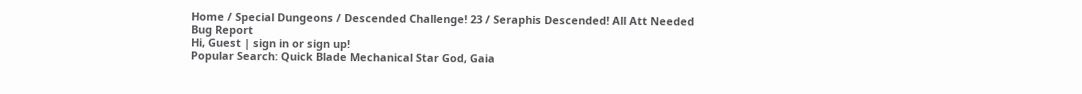Home / Special Dungeons / Descended Challenge! 23 / Seraphis Descended! All Att Needed
Bug Report
Hi, Guest | sign in or sign up!
Popular Search: Quick Blade Mechanical Star God, Gaia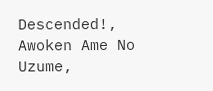Descended!, Awoken Ame No Uzume,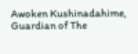Awoken Kushinadahime, Guardian of The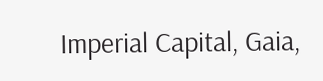Imperial Capital, Gaia,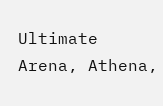Ultimate Arena, Athena,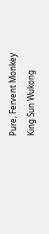Pure, Fervent Monkey King Sun Wukong